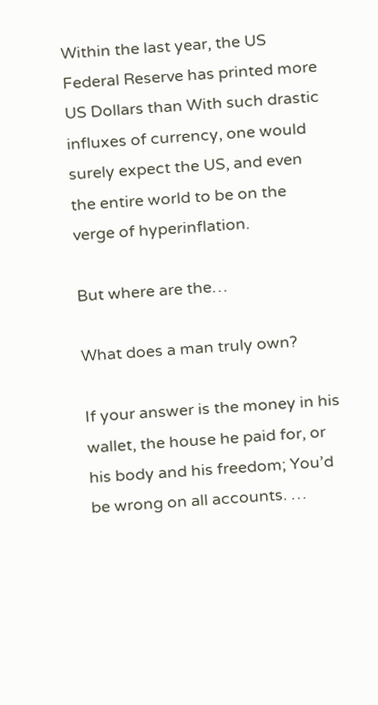Within the last year, the US Federal Reserve has printed more US Dollars than With such drastic influxes of currency, one would surely expect the US, and even the entire world to be on the verge of hyperinflation.

But where are the…

What does a man truly own?

If your answer is the money in his wallet, the house he paid for, or his body and his freedom; You’d be wrong on all accounts. …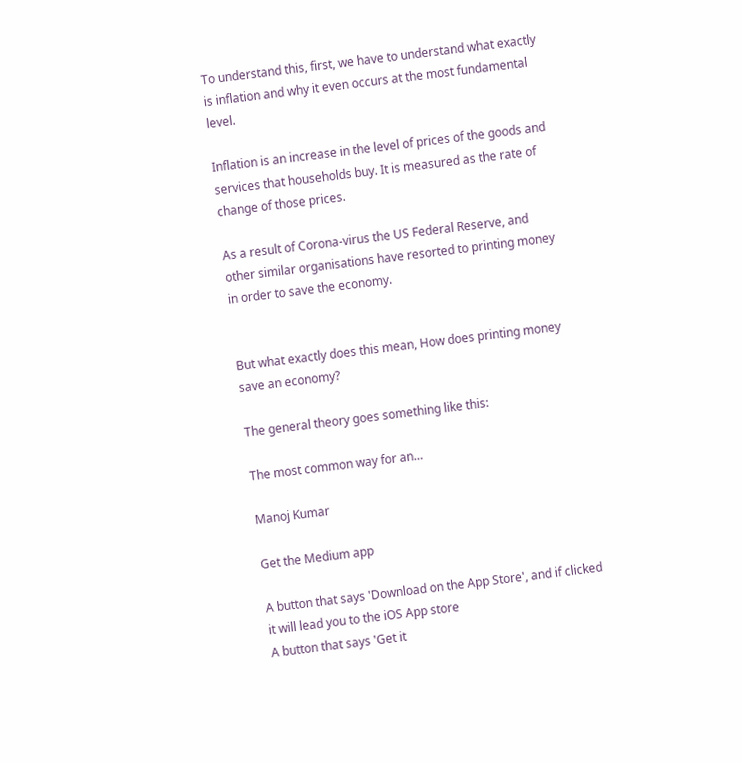To understand this, first, we have to understand what exactly is inflation and why it even occurs at the most fundamental level.

Inflation is an increase in the level of prices of the goods and services that households buy. It is measured as the rate of change of those prices.

As a result of Corona-virus the US Federal Reserve, and other similar organisations have resorted to printing money in order to save the economy.


But what exactly does this mean, How does printing money save an economy?

The general theory goes something like this:

The most common way for an…

Manoj Kumar

Get the Medium app

A button that says 'Download on the App Store', and if clicked it will lead you to the iOS App store
A button that says 'Get it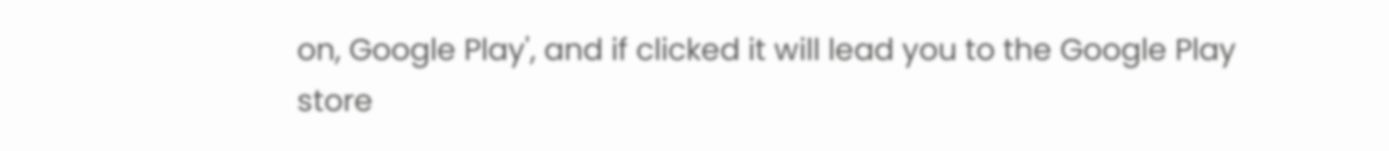on, Google Play', and if clicked it will lead you to the Google Play store